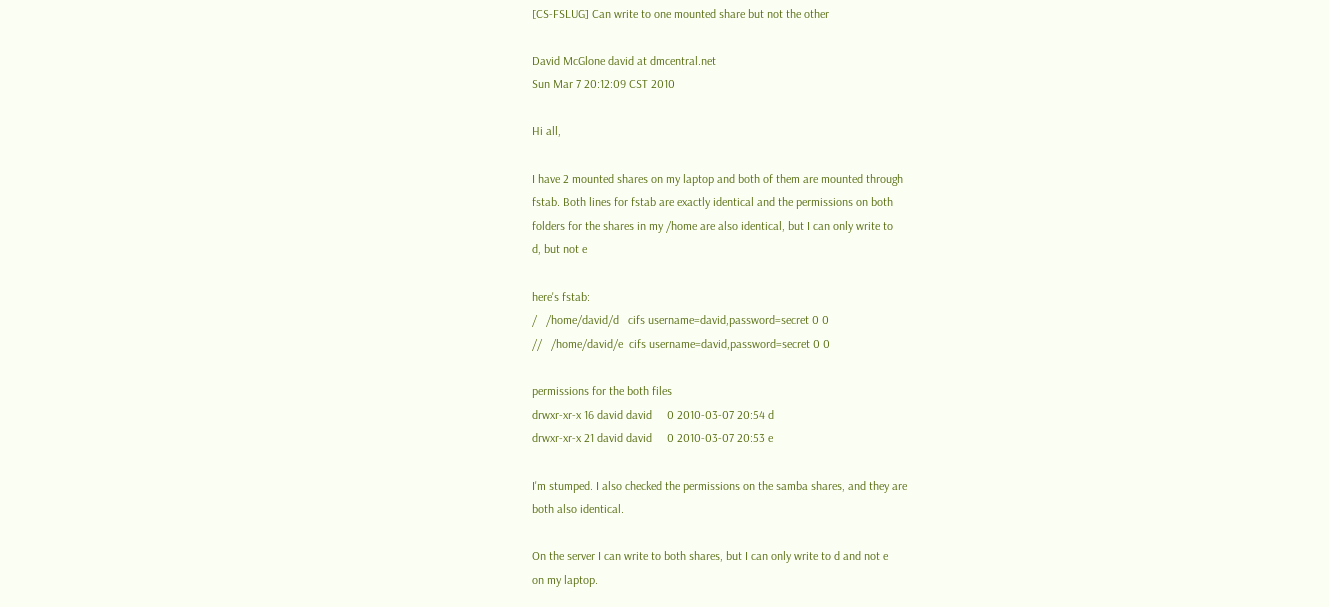[CS-FSLUG] Can write to one mounted share but not the other

David McGlone david at dmcentral.net
Sun Mar 7 20:12:09 CST 2010

Hi all,

I have 2 mounted shares on my laptop and both of them are mounted through
fstab. Both lines for fstab are exactly identical and the permissions on both
folders for the shares in my /home are also identical, but I can only write to
d, but not e

here's fstab:
/   /home/david/d   cifs username=david,password=secret 0 0
//   /home/david/e  cifs username=david,password=secret 0 0

permissions for the both files
drwxr-xr-x 16 david david     0 2010-03-07 20:54 d
drwxr-xr-x 21 david david     0 2010-03-07 20:53 e

I'm stumped. I also checked the permissions on the samba shares, and they are
both also identical.

On the server I can write to both shares, but I can only write to d and not e
on my laptop.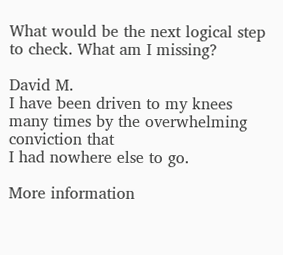What would be the next logical step to check. What am I missing?

David M.
I have been driven to my knees many times by the overwhelming conviction that
I had nowhere else to go.

More information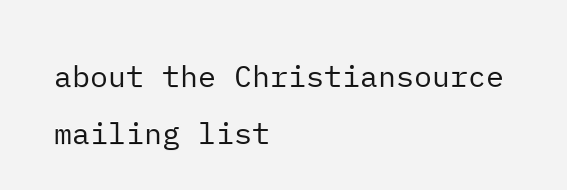about the Christiansource mailing list